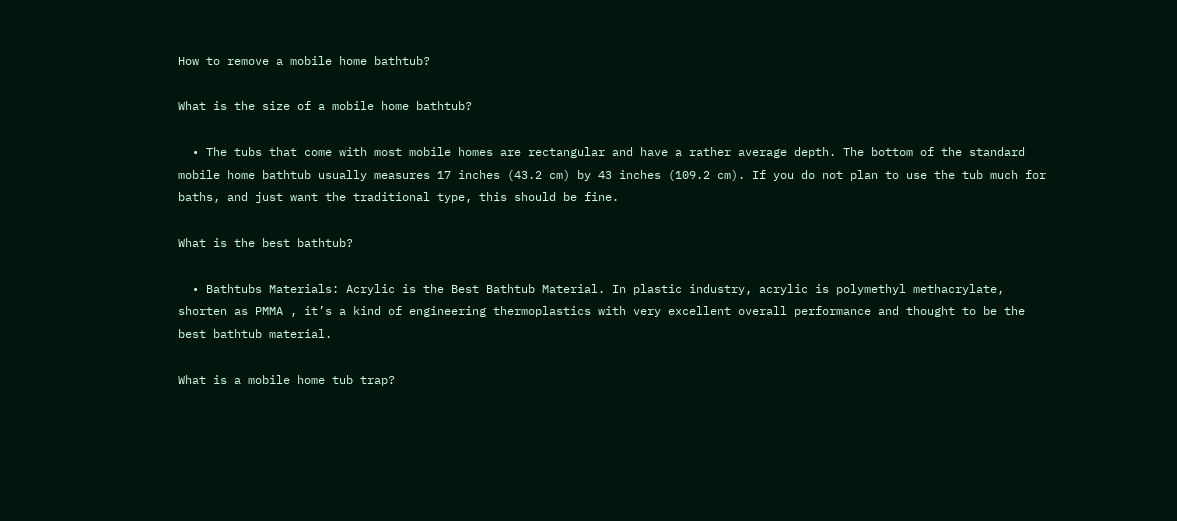How to remove a mobile home bathtub?

What is the size of a mobile home bathtub?

  • The tubs that come with most mobile homes are rectangular and have a rather average depth. The bottom of the standard mobile home bathtub usually measures 17 inches (43.2 cm) by 43 inches (109.2 cm). If you do not plan to use the tub much for baths, and just want the traditional type, this should be fine.

What is the best bathtub?

  • Bathtubs Materials: Acrylic is the Best Bathtub Material. In plastic industry, acrylic is polymethyl methacrylate, shorten as PMMA , it’s a kind of engineering thermoplastics with very excellent overall performance and thought to be the best bathtub material.

What is a mobile home tub trap?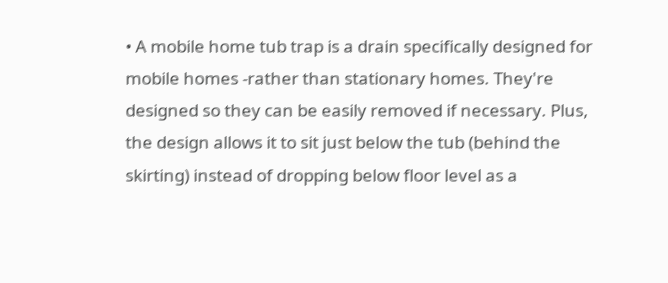• A mobile home tub trap is a drain specifically designed for mobile homes -rather than stationary homes. They're designed so they can be easily removed if necessary. Plus, the design allows it to sit just below the tub (behind the skirting) instead of dropping below floor level as a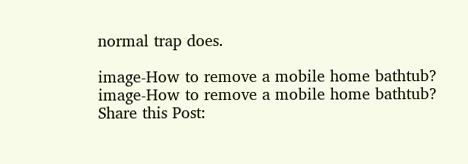normal trap does.

image-How to remove a mobile home bathtub?
image-How to remove a mobile home bathtub?
Share this Post: